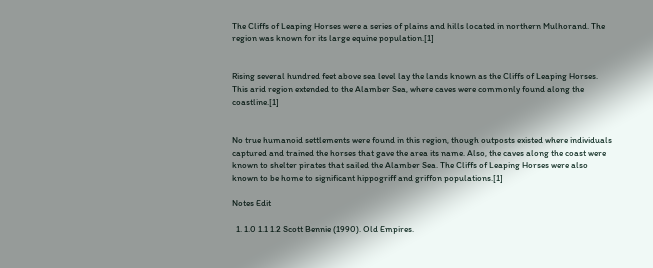The Cliffs of Leaping Horses were a series of plains and hills located in northern Mulhorand. The region was known for its large equine population.[1]


Rising several hundred feet above sea level lay the lands known as the Cliffs of Leaping Horses. This arid region extended to the Alamber Sea, where caves were commonly found along the coastline.[1]


No true humanoid settlements were found in this region, though outposts existed where individuals captured and trained the horses that gave the area its name. Also, the caves along the coast were known to shelter pirates that sailed the Alamber Sea. The Cliffs of Leaping Horses were also known to be home to significant hippogriff and griffon populations.[1]

Notes Edit

  1. 1.0 1.1 1.2 Scott Bennie (1990). Old Empires.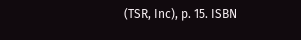(TSR, Inc), p. 15. ISBN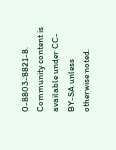0-8803-8821-8.
Community content is available under CC-BY-SA unless otherwise noted.